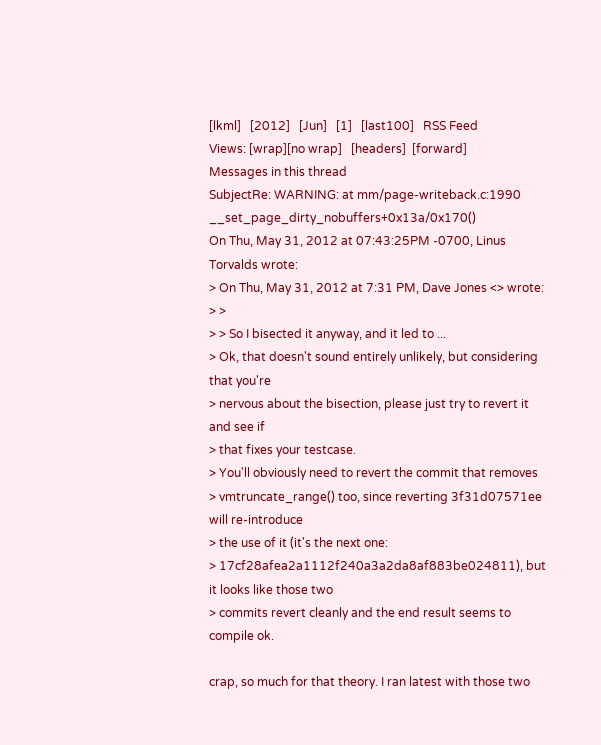[lkml]   [2012]   [Jun]   [1]   [last100]   RSS Feed
Views: [wrap][no wrap]   [headers]  [forward]
Messages in this thread
SubjectRe: WARNING: at mm/page-writeback.c:1990 __set_page_dirty_nobuffers+0x13a/0x170()
On Thu, May 31, 2012 at 07:43:25PM -0700, Linus Torvalds wrote:
> On Thu, May 31, 2012 at 7:31 PM, Dave Jones <> wrote:
> >
> > So I bisected it anyway, and it led to ...
> Ok, that doesn't sound entirely unlikely, but considering that you're
> nervous about the bisection, please just try to revert it and see if
> that fixes your testcase.
> You'll obviously need to revert the commit that removes
> vmtruncate_range() too, since reverting 3f31d07571ee will re-introduce
> the use of it (it's the next one:
> 17cf28afea2a1112f240a3a2da8af883be024811), but it looks like those two
> commits revert cleanly and the end result seems to compile ok.

crap, so much for that theory. I ran latest with those two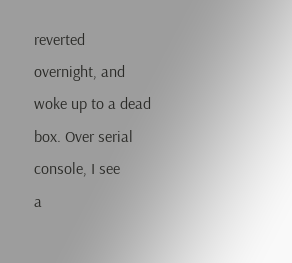reverted
overnight, and woke up to a dead box. Over serial console, I see
a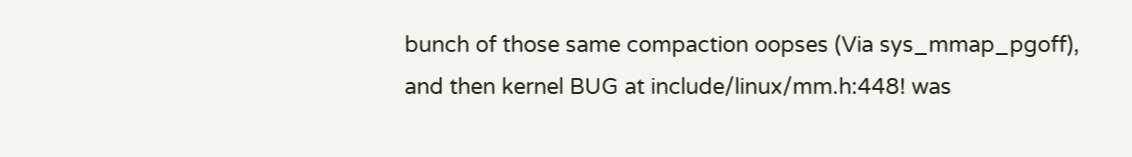bunch of those same compaction oopses (Via sys_mmap_pgoff),
and then kernel BUG at include/linux/mm.h:448! was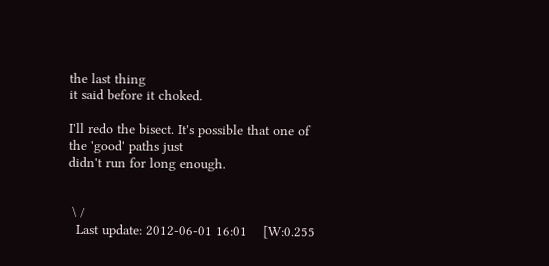the last thing
it said before it choked.

I'll redo the bisect. It's possible that one of the 'good' paths just
didn't run for long enough.


 \ /
  Last update: 2012-06-01 16:01    [W:0.255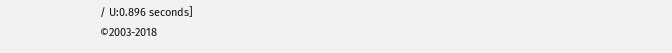/ U:0.896 seconds]
©2003-2018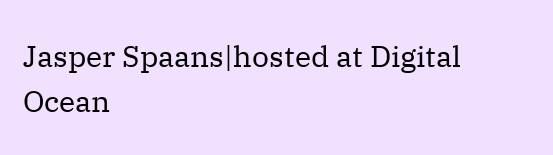Jasper Spaans|hosted at Digital Ocean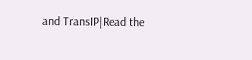and TransIP|Read the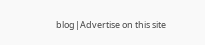blog|Advertise on this site